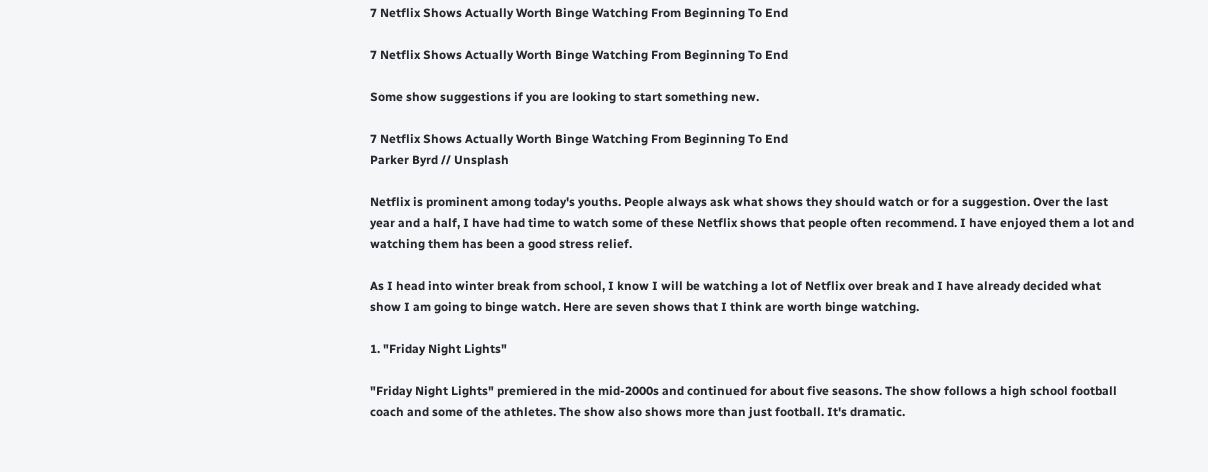7 Netflix Shows Actually Worth Binge Watching From Beginning To End

7 Netflix Shows Actually Worth Binge Watching From Beginning To End

Some show suggestions if you are looking to start something new.

7 Netflix Shows Actually Worth Binge Watching From Beginning To End
Parker Byrd // Unsplash

Netflix is prominent among today's youths. People always ask what shows they should watch or for a suggestion. Over the last year and a half, I have had time to watch some of these Netflix shows that people often recommend. I have enjoyed them a lot and watching them has been a good stress relief.

As I head into winter break from school, I know I will be watching a lot of Netflix over break and I have already decided what show I am going to binge watch. Here are seven shows that I think are worth binge watching.

1. "Friday Night Lights"

"Friday Night Lights" premiered in the mid-2000s and continued for about five seasons. The show follows a high school football coach and some of the athletes. The show also shows more than just football. It's dramatic.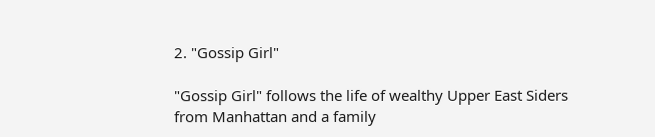2. "Gossip Girl"

"Gossip Girl" follows the life of wealthy Upper East Siders from Manhattan and a family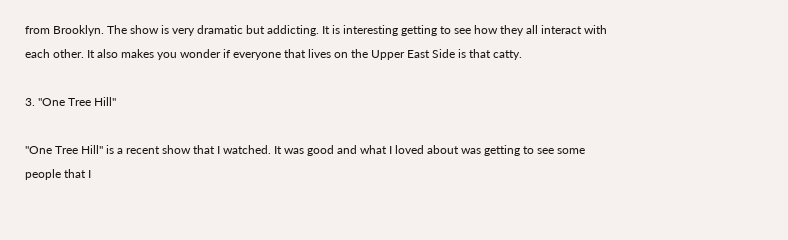from Brooklyn. The show is very dramatic but addicting. It is interesting getting to see how they all interact with each other. It also makes you wonder if everyone that lives on the Upper East Side is that catty.

3. "One Tree Hill"

"One Tree Hill" is a recent show that I watched. It was good and what I loved about was getting to see some people that I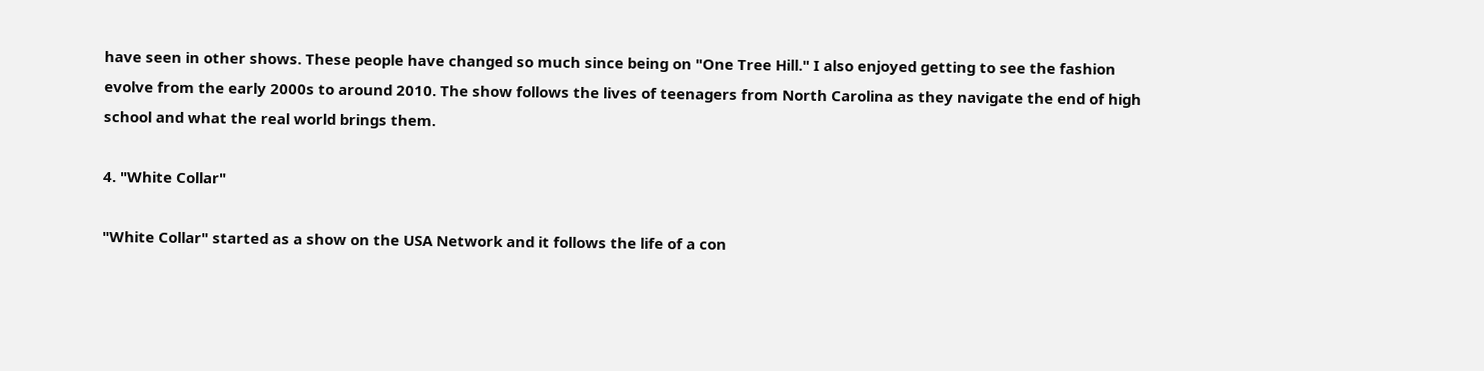have seen in other shows. These people have changed so much since being on "One Tree Hill." I also enjoyed getting to see the fashion evolve from the early 2000s to around 2010. The show follows the lives of teenagers from North Carolina as they navigate the end of high school and what the real world brings them.

4. "White Collar"

"White Collar" started as a show on the USA Network and it follows the life of a con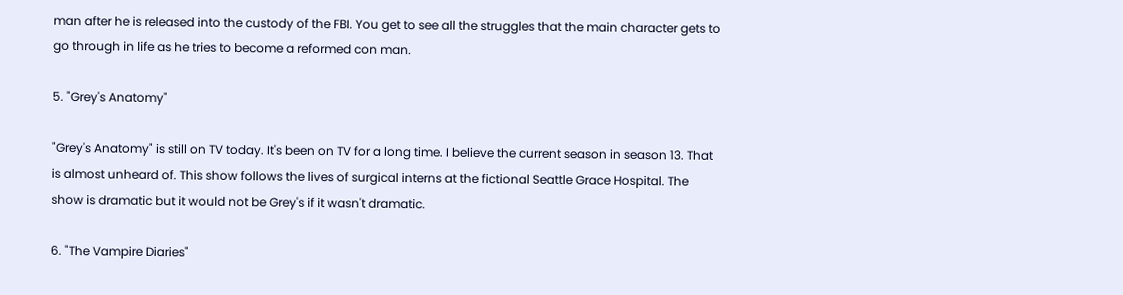man after he is released into the custody of the FBI. You get to see all the struggles that the main character gets to go through in life as he tries to become a reformed con man.

5. "Grey's Anatomy"

"Grey's Anatomy" is still on TV today. It's been on TV for a long time. I believe the current season in season 13. That is almost unheard of. This show follows the lives of surgical interns at the fictional Seattle Grace Hospital. The show is dramatic but it would not be Grey's if it wasn't dramatic.

6. "The Vampire Diaries"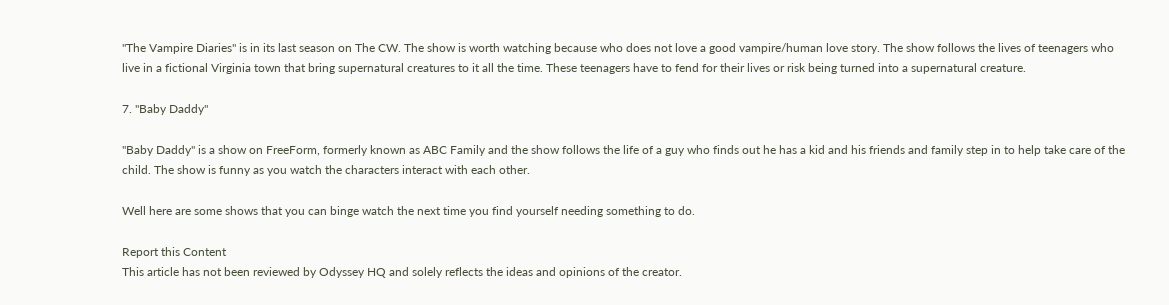"The Vampire Diaries" is in its last season on The CW. The show is worth watching because who does not love a good vampire/human love story. The show follows the lives of teenagers who live in a fictional Virginia town that bring supernatural creatures to it all the time. These teenagers have to fend for their lives or risk being turned into a supernatural creature.

7. "Baby Daddy"

"Baby Daddy" is a show on FreeForm, formerly known as ABC Family and the show follows the life of a guy who finds out he has a kid and his friends and family step in to help take care of the child. The show is funny as you watch the characters interact with each other.

Well here are some shows that you can binge watch the next time you find yourself needing something to do.

Report this Content
This article has not been reviewed by Odyssey HQ and solely reflects the ideas and opinions of the creator.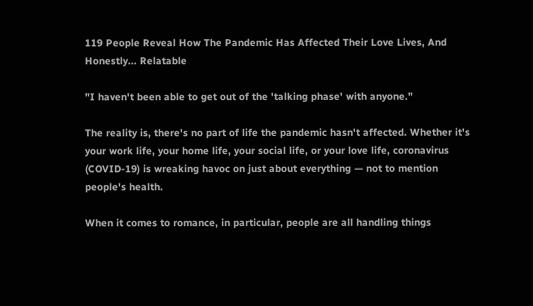119 People Reveal How The Pandemic Has Affected Their Love Lives, And Honestly... Relatable

"I haven't been able to get out of the 'talking phase' with anyone."

The reality is, there's no part of life the pandemic hasn't affected. Whether it's your work life, your home life, your social life, or your love life, coronavirus (COVID-19) is wreaking havoc on just about everything — not to mention people's health.

When it comes to romance, in particular, people are all handling things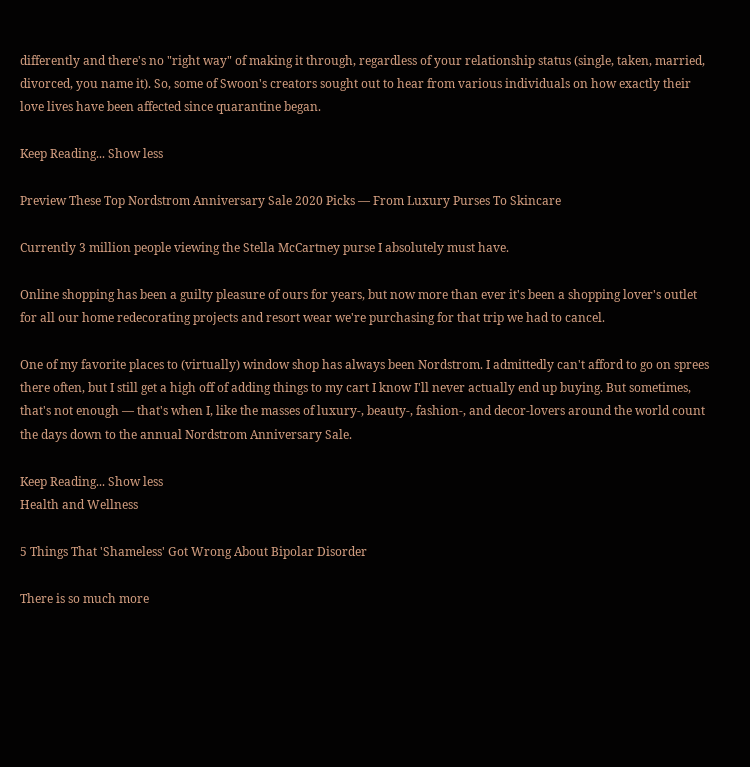differently and there's no "right way" of making it through, regardless of your relationship status (single, taken, married, divorced, you name it). So, some of Swoon's creators sought out to hear from various individuals on how exactly their love lives have been affected since quarantine began.

Keep Reading... Show less

Preview These Top Nordstrom Anniversary Sale 2020 Picks — From Luxury Purses To Skincare

Currently 3 million people viewing the Stella McCartney purse I absolutely must have.

Online shopping has been a guilty pleasure of ours for years, but now more than ever it's been a shopping lover's outlet for all our home redecorating projects and resort wear we're purchasing for that trip we had to cancel.

One of my favorite places to (virtually) window shop has always been Nordstrom. I admittedly can't afford to go on sprees there often, but I still get a high off of adding things to my cart I know I'll never actually end up buying. But sometimes, that's not enough — that's when I, like the masses of luxury-, beauty-, fashion-, and decor-lovers around the world count the days down to the annual Nordstrom Anniversary Sale.

Keep Reading... Show less
Health and Wellness

5 Things That 'Shameless' Got Wrong About Bipolar Disorder

There is so much more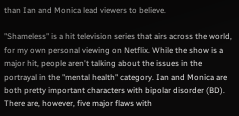than Ian and Monica lead viewers to believe.

"Shameless" is a hit television series that airs across the world, for my own personal viewing on Netflix. While the show is a major hit, people aren't talking about the issues in the portrayal in the "mental health" category. Ian and Monica are both pretty important characters with bipolar disorder (BD). There are, however, five major flaws with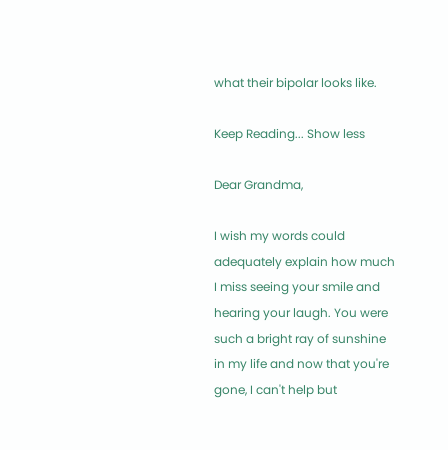what their bipolar looks like.

Keep Reading... Show less

Dear Grandma,

I wish my words could adequately explain how much I miss seeing your smile and hearing your laugh. You were such a bright ray of sunshine in my life and now that you're gone, I can't help but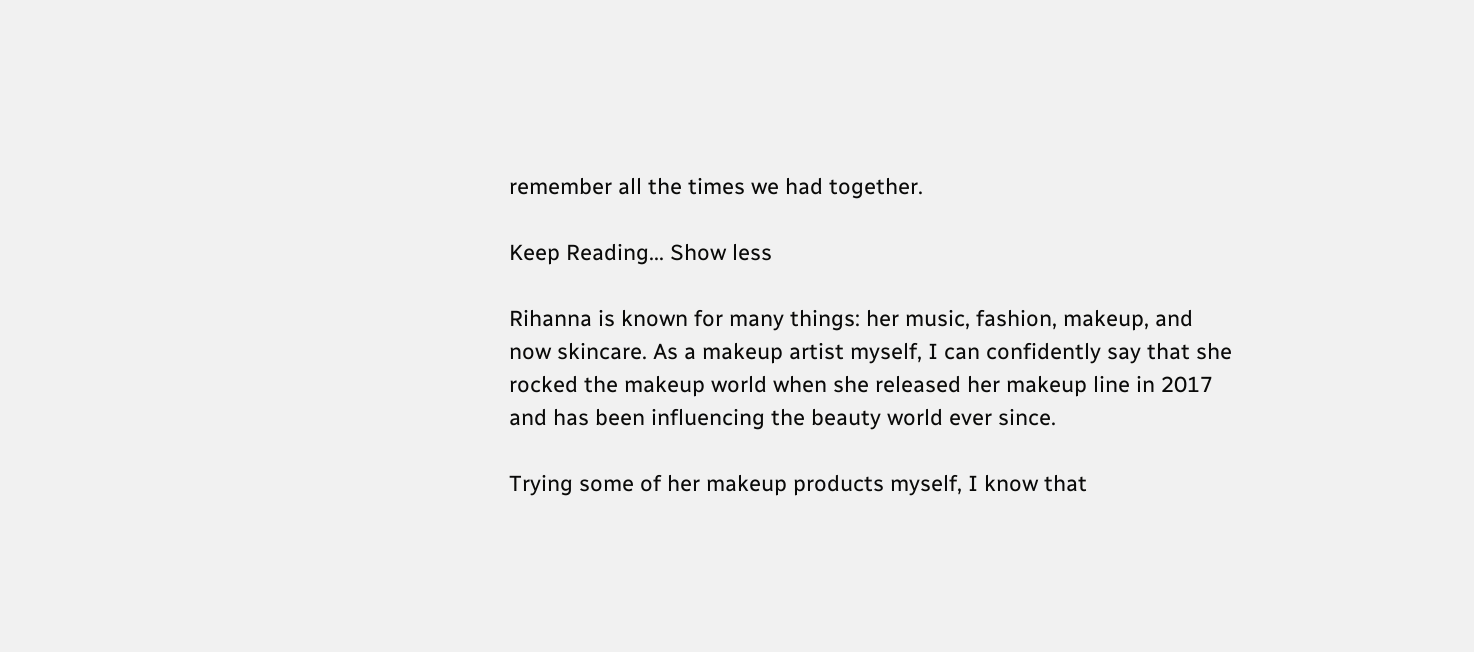remember all the times we had together.

Keep Reading... Show less

Rihanna is known for many things: her music, fashion, makeup, and now skincare. As a makeup artist myself, I can confidently say that she rocked the makeup world when she released her makeup line in 2017 and has been influencing the beauty world ever since.

Trying some of her makeup products myself, I know that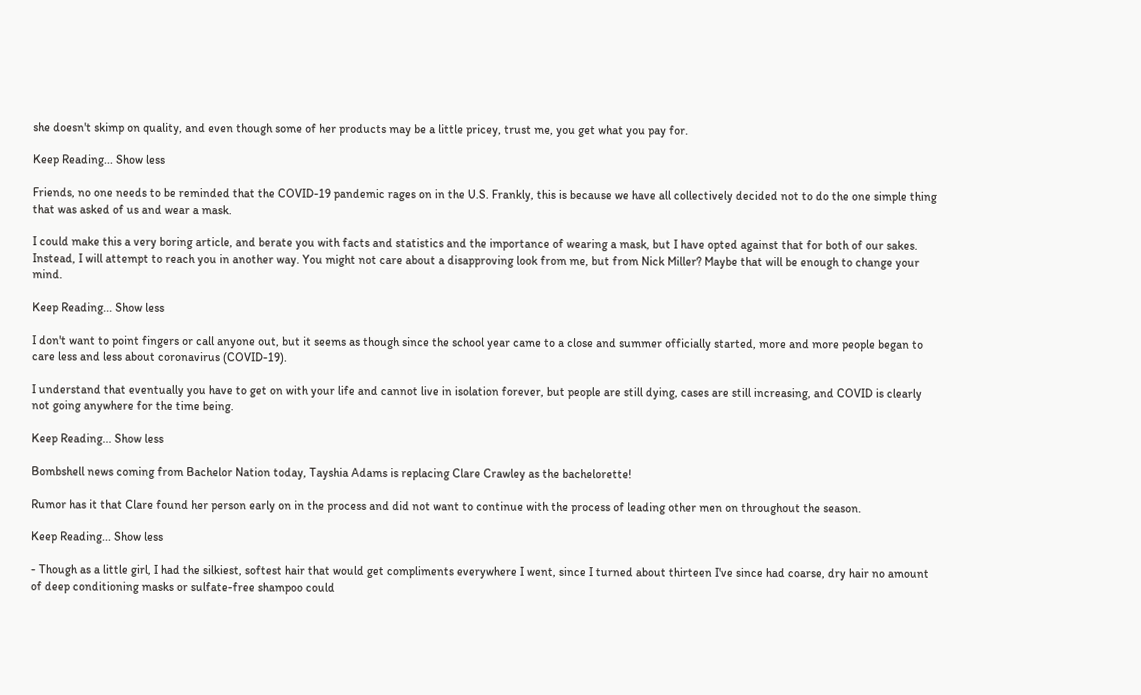she doesn't skimp on quality, and even though some of her products may be a little pricey, trust me, you get what you pay for.

Keep Reading... Show less

Friends, no one needs to be reminded that the COVID-19 pandemic rages on in the U.S. Frankly, this is because we have all collectively decided not to do the one simple thing that was asked of us and wear a mask.

I could make this a very boring article, and berate you with facts and statistics and the importance of wearing a mask, but I have opted against that for both of our sakes. Instead, I will attempt to reach you in another way. You might not care about a disapproving look from me, but from Nick Miller? Maybe that will be enough to change your mind.

Keep Reading... Show less

I don't want to point fingers or call anyone out, but it seems as though since the school year came to a close and summer officially started, more and more people began to care less and less about coronavirus (COVID-19).

I understand that eventually you have to get on with your life and cannot live in isolation forever, but people are still dying, cases are still increasing, and COVID is clearly not going anywhere for the time being.

Keep Reading... Show less

Bombshell news coming from Bachelor Nation today, Tayshia Adams is replacing Clare Crawley as the bachelorette!

Rumor has it that Clare found her person early on in the process and did not want to continue with the process of leading other men on throughout the season.

Keep Reading... Show less

- Though as a little girl, I had the silkiest, softest hair that would get compliments everywhere I went, since I turned about thirteen I've since had coarse, dry hair no amount of deep conditioning masks or sulfate-free shampoo could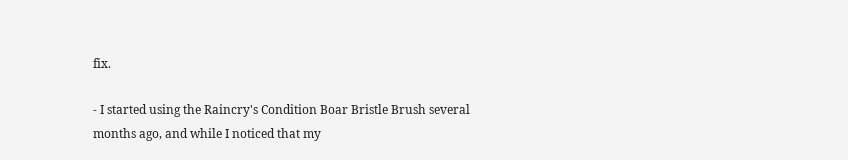fix.

- I started using the Raincry's Condition Boar Bristle Brush several months ago, and while I noticed that my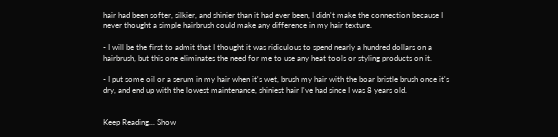hair had been softer, silkier, and shinier than it had ever been, I didn't make the connection because I never thought a simple hairbrush could make any difference in my hair texture.

- I will be the first to admit that I thought it was ridiculous to spend nearly a hundred dollars on a hairbrush, but this one eliminates the need for me to use any heat tools or styling products on it.

- I put some oil or a serum in my hair when it's wet, brush my hair with the boar bristle brush once it's dry, and end up with the lowest maintenance, shiniest hair I've had since I was 8 years old.


Keep Reading... Show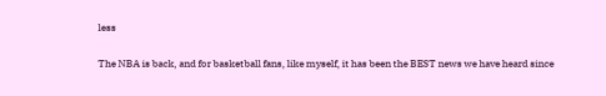less

The NBA is back, and for basketball fans, like myself, it has been the BEST news we have heard since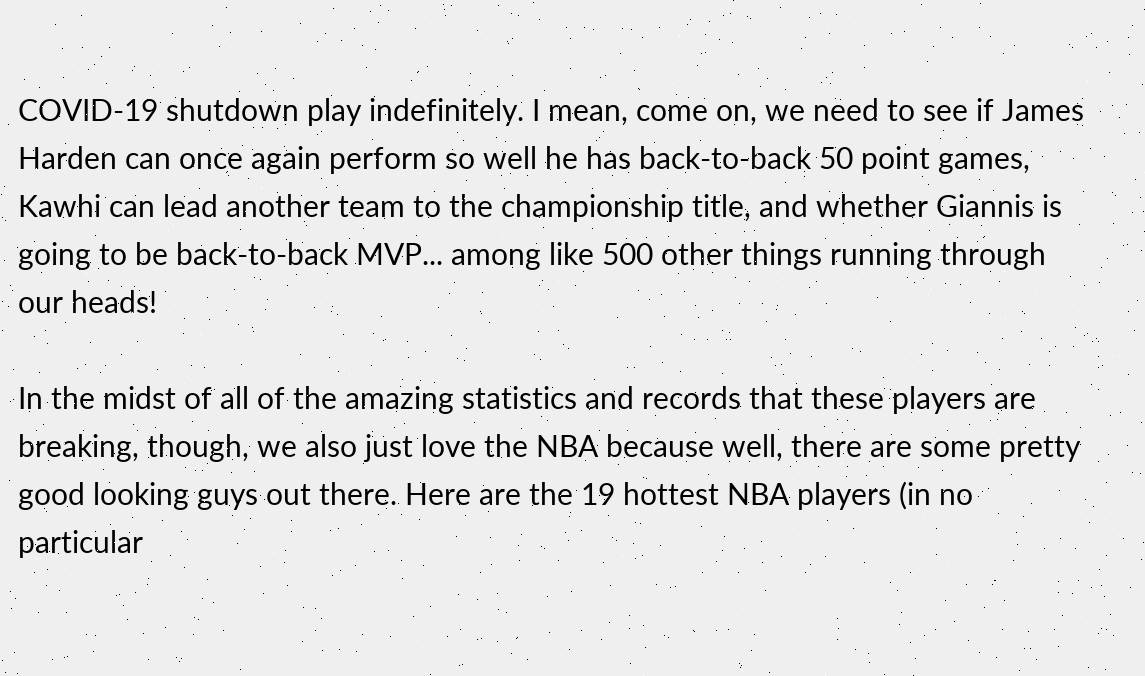COVID-19 shutdown play indefinitely. I mean, come on, we need to see if James Harden can once again perform so well he has back-to-back 50 point games, Kawhi can lead another team to the championship title, and whether Giannis is going to be back-to-back MVP... among like 500 other things running through our heads!

In the midst of all of the amazing statistics and records that these players are breaking, though, we also just love the NBA because well, there are some pretty good looking guys out there. Here are the 19 hottest NBA players (in no particular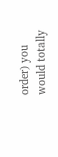order) you would totally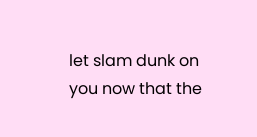let slam dunk on you now that the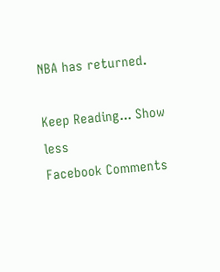NBA has returned.

Keep Reading... Show less
Facebook Comments